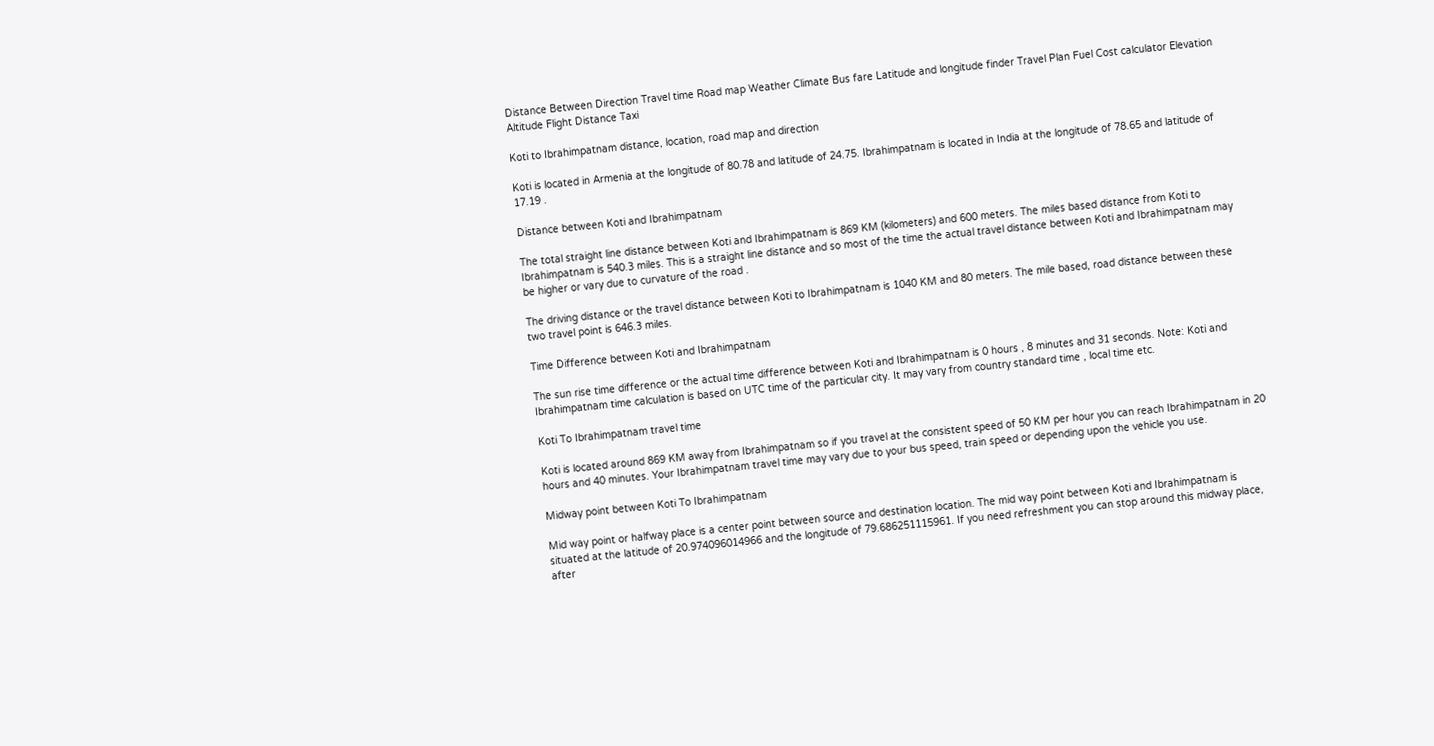Distance Between Direction Travel time Road map Weather Climate Bus fare Latitude and longitude finder Travel Plan Fuel Cost calculator Elevation Altitude Flight Distance Taxi

Koti to Ibrahimpatnam distance, location, road map and direction

Koti is located in Armenia at the longitude of 80.78 and latitude of 24.75. Ibrahimpatnam is located in India at the longitude of 78.65 and latitude of 17.19 .

Distance between Koti and Ibrahimpatnam

The total straight line distance between Koti and Ibrahimpatnam is 869 KM (kilometers) and 600 meters. The miles based distance from Koti to Ibrahimpatnam is 540.3 miles. This is a straight line distance and so most of the time the actual travel distance between Koti and Ibrahimpatnam may be higher or vary due to curvature of the road .

The driving distance or the travel distance between Koti to Ibrahimpatnam is 1040 KM and 80 meters. The mile based, road distance between these two travel point is 646.3 miles.

Time Difference between Koti and Ibrahimpatnam

The sun rise time difference or the actual time difference between Koti and Ibrahimpatnam is 0 hours , 8 minutes and 31 seconds. Note: Koti and Ibrahimpatnam time calculation is based on UTC time of the particular city. It may vary from country standard time , local time etc.

Koti To Ibrahimpatnam travel time

Koti is located around 869 KM away from Ibrahimpatnam so if you travel at the consistent speed of 50 KM per hour you can reach Ibrahimpatnam in 20 hours and 40 minutes. Your Ibrahimpatnam travel time may vary due to your bus speed, train speed or depending upon the vehicle you use.

Midway point between Koti To Ibrahimpatnam

Mid way point or halfway place is a center point between source and destination location. The mid way point between Koti and Ibrahimpatnam is situated at the latitude of 20.974096014966 and the longitude of 79.686251115961. If you need refreshment you can stop around this midway place, after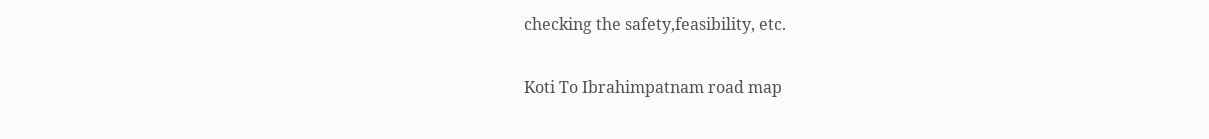checking the safety,feasibility, etc.

Koti To Ibrahimpatnam road map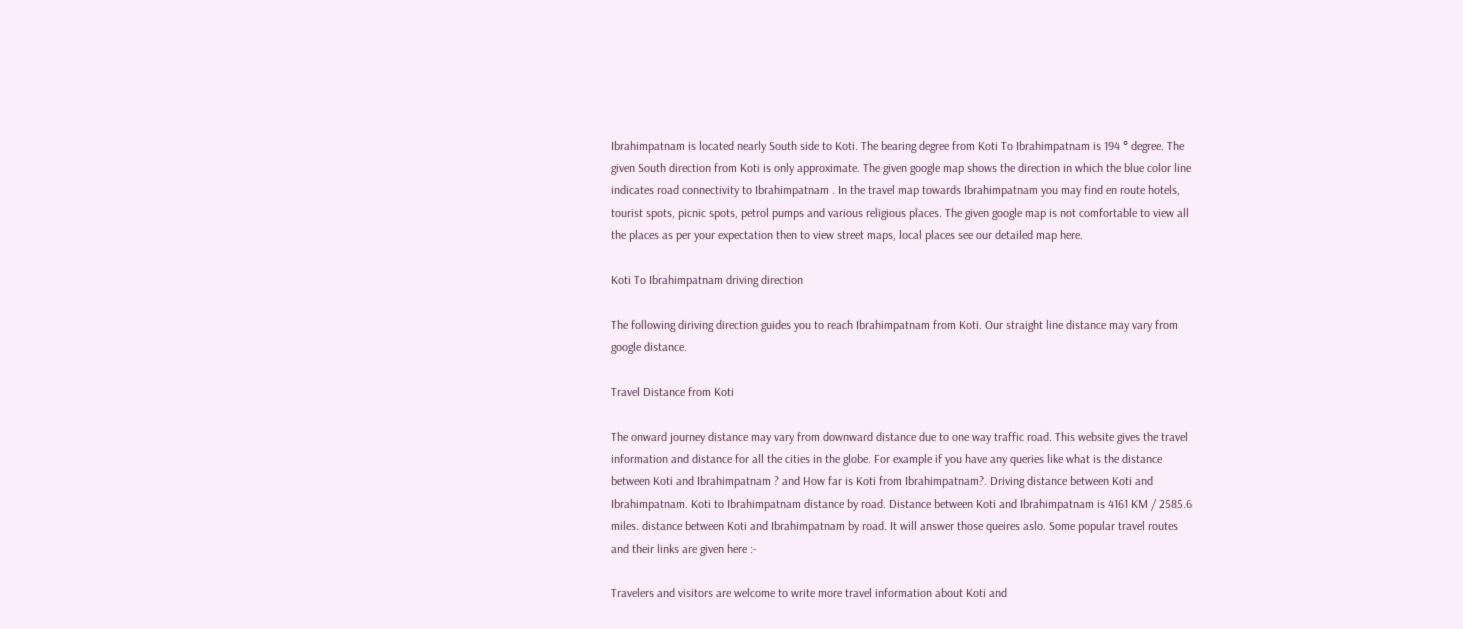Ibrahimpatnam is located nearly South side to Koti. The bearing degree from Koti To Ibrahimpatnam is 194 ° degree. The given South direction from Koti is only approximate. The given google map shows the direction in which the blue color line indicates road connectivity to Ibrahimpatnam . In the travel map towards Ibrahimpatnam you may find en route hotels, tourist spots, picnic spots, petrol pumps and various religious places. The given google map is not comfortable to view all the places as per your expectation then to view street maps, local places see our detailed map here.

Koti To Ibrahimpatnam driving direction

The following diriving direction guides you to reach Ibrahimpatnam from Koti. Our straight line distance may vary from google distance.

Travel Distance from Koti

The onward journey distance may vary from downward distance due to one way traffic road. This website gives the travel information and distance for all the cities in the globe. For example if you have any queries like what is the distance between Koti and Ibrahimpatnam ? and How far is Koti from Ibrahimpatnam?. Driving distance between Koti and Ibrahimpatnam. Koti to Ibrahimpatnam distance by road. Distance between Koti and Ibrahimpatnam is 4161 KM / 2585.6 miles. distance between Koti and Ibrahimpatnam by road. It will answer those queires aslo. Some popular travel routes and their links are given here :-

Travelers and visitors are welcome to write more travel information about Koti and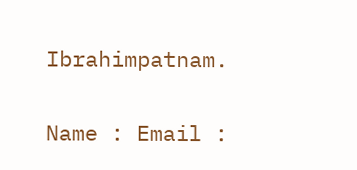Ibrahimpatnam.

Name : Email :